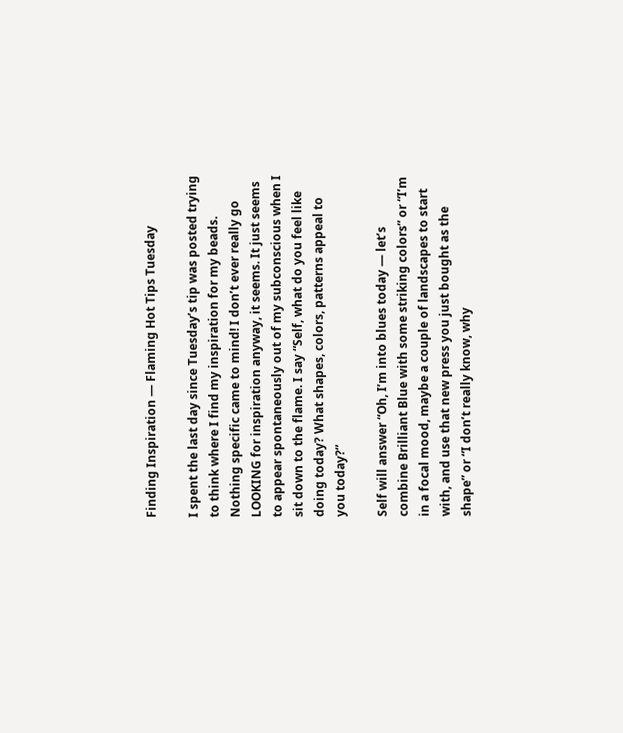Finding Inspiration — Flaming Hot Tips Tuesday

I spent the last day since Tuesday’s tip was posted trying to think where I find my inspiration for my beads. Nothing specific came to mind! I don’t ever really go LOOKING for inspiration anyway, it seems. It just seems to appear spontaneously out of my subconscious when I sit down to the flame. I say “Self, what do you feel like doing today? What shapes, colors, patterns appeal to you today?”

Self will answer “Oh, I’m into blues today — let’s combine Brilliant Blue with some striking colors” or “I’m in a focal mood, maybe a couple of landscapes to start with, and use that new press you just bought as the shape” or “I don’t really know, why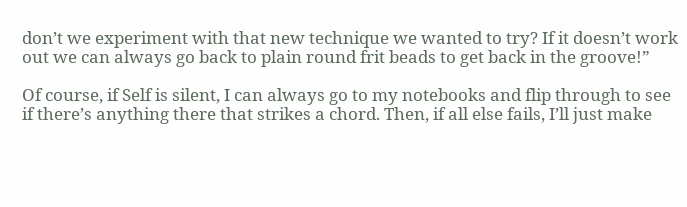don’t we experiment with that new technique we wanted to try? If it doesn’t work out we can always go back to plain round frit beads to get back in the groove!”

Of course, if Self is silent, I can always go to my notebooks and flip through to see if there’s anything there that strikes a chord. Then, if all else fails, I’ll just make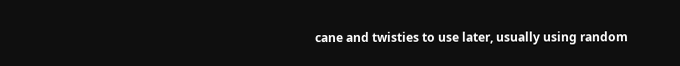cane and twisties to use later, usually using random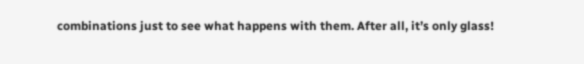combinations just to see what happens with them. After all, it’s only glass!